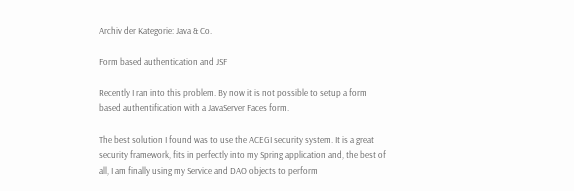Archiv der Kategorie: Java & Co.

Form based authentication and JSF

Recently I ran into this problem. By now it is not possible to setup a form based authentification with a JavaServer Faces form.

The best solution I found was to use the ACEGI security system. It is a great  security framework, fits in perfectly into my Spring application and, the best of all, I am finally using my Service and DAO objects to perform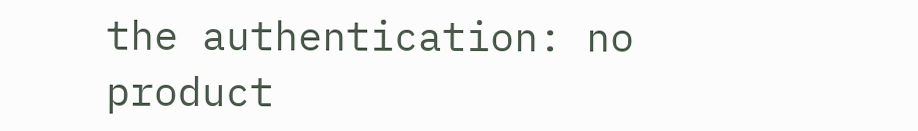the authentication: no product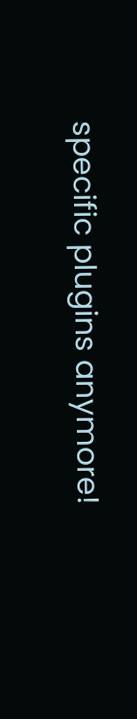specific plugins anymore!